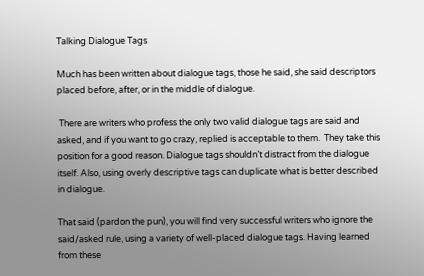Talking Dialogue Tags

Much has been written about dialogue tags, those he said, she said descriptors placed before, after, or in the middle of dialogue.

 There are writers who profess the only two valid dialogue tags are said and asked, and if you want to go crazy, replied is acceptable to them.  They take this position for a good reason. Dialogue tags shouldn’t distract from the dialogue itself. Also, using overly descriptive tags can duplicate what is better described in dialogue.

That said (pardon the pun), you will find very successful writers who ignore the said/asked rule, using a variety of well-placed dialogue tags. Having learned from these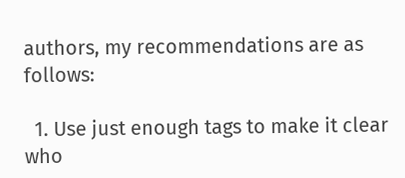authors, my recommendations are as follows:

  1. Use just enough tags to make it clear who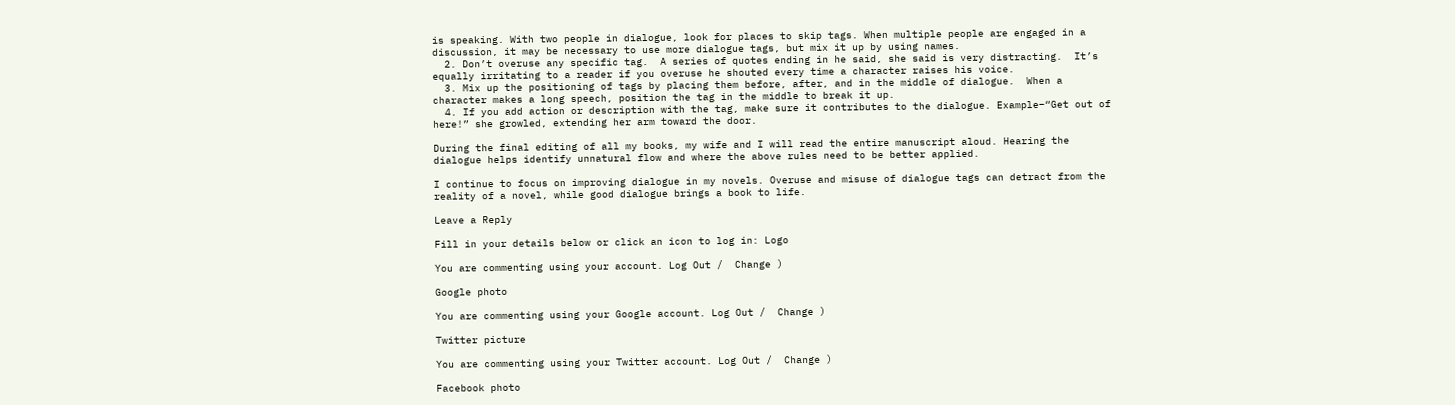is speaking. With two people in dialogue, look for places to skip tags. When multiple people are engaged in a discussion, it may be necessary to use more dialogue tags, but mix it up by using names.
  2. Don’t overuse any specific tag.  A series of quotes ending in he said, she said is very distracting.  It’s equally irritating to a reader if you overuse he shouted every time a character raises his voice.
  3. Mix up the positioning of tags by placing them before, after, and in the middle of dialogue.  When a character makes a long speech, position the tag in the middle to break it up.
  4. If you add action or description with the tag, make sure it contributes to the dialogue. Example–“Get out of here!” she growled, extending her arm toward the door.

During the final editing of all my books, my wife and I will read the entire manuscript aloud. Hearing the dialogue helps identify unnatural flow and where the above rules need to be better applied.

I continue to focus on improving dialogue in my novels. Overuse and misuse of dialogue tags can detract from the reality of a novel, while good dialogue brings a book to life.

Leave a Reply

Fill in your details below or click an icon to log in: Logo

You are commenting using your account. Log Out /  Change )

Google photo

You are commenting using your Google account. Log Out /  Change )

Twitter picture

You are commenting using your Twitter account. Log Out /  Change )

Facebook photo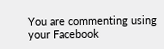You are commenting using your Facebook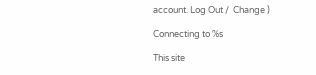account. Log Out /  Change )

Connecting to %s

This site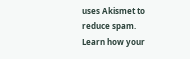uses Akismet to reduce spam. Learn how your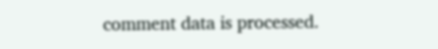comment data is processed.